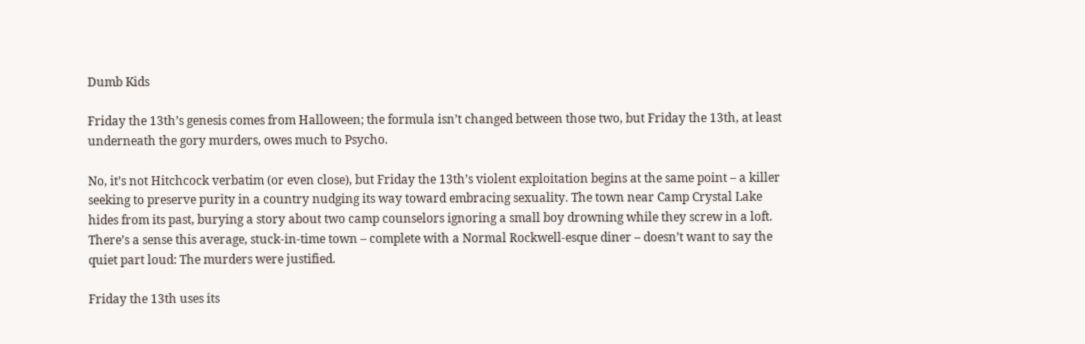Dumb Kids

Friday the 13th’s genesis comes from Halloween; the formula isn’t changed between those two, but Friday the 13th, at least underneath the gory murders, owes much to Psycho.

No, it’s not Hitchcock verbatim (or even close), but Friday the 13th’s violent exploitation begins at the same point – a killer seeking to preserve purity in a country nudging its way toward embracing sexuality. The town near Camp Crystal Lake hides from its past, burying a story about two camp counselors ignoring a small boy drowning while they screw in a loft. There’s a sense this average, stuck-in-time town – complete with a Normal Rockwell-esque diner – doesn’t want to say the quiet part loud: The murders were justified.

Friday the 13th uses its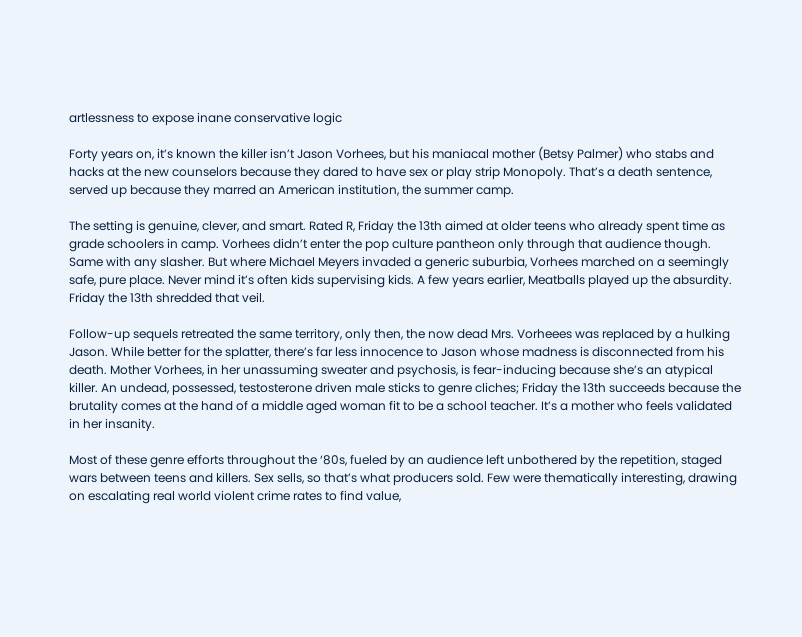artlessness to expose inane conservative logic

Forty years on, it’s known the killer isn’t Jason Vorhees, but his maniacal mother (Betsy Palmer) who stabs and hacks at the new counselors because they dared to have sex or play strip Monopoly. That’s a death sentence, served up because they marred an American institution, the summer camp.

The setting is genuine, clever, and smart. Rated R, Friday the 13th aimed at older teens who already spent time as grade schoolers in camp. Vorhees didn’t enter the pop culture pantheon only through that audience though. Same with any slasher. But where Michael Meyers invaded a generic suburbia, Vorhees marched on a seemingly safe, pure place. Never mind it’s often kids supervising kids. A few years earlier, Meatballs played up the absurdity. Friday the 13th shredded that veil.

Follow-up sequels retreated the same territory, only then, the now dead Mrs. Vorheees was replaced by a hulking Jason. While better for the splatter, there’s far less innocence to Jason whose madness is disconnected from his death. Mother Vorhees, in her unassuming sweater and psychosis, is fear-inducing because she’s an atypical killer. An undead, possessed, testosterone driven male sticks to genre cliches; Friday the 13th succeeds because the brutality comes at the hand of a middle aged woman fit to be a school teacher. It’s a mother who feels validated in her insanity.

Most of these genre efforts throughout the ‘80s, fueled by an audience left unbothered by the repetition, staged wars between teens and killers. Sex sells, so that’s what producers sold. Few were thematically interesting, drawing on escalating real world violent crime rates to find value,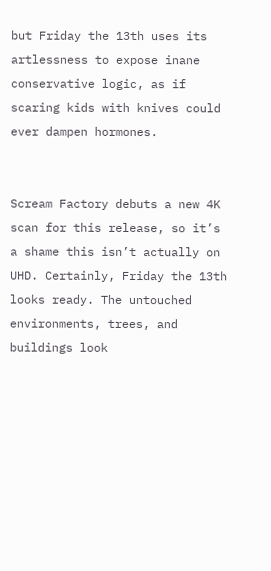but Friday the 13th uses its artlessness to expose inane conservative logic, as if scaring kids with knives could ever dampen hormones.


Scream Factory debuts a new 4K scan for this release, so it’s a shame this isn’t actually on UHD. Certainly, Friday the 13th looks ready. The untouched environments, trees, and buildings look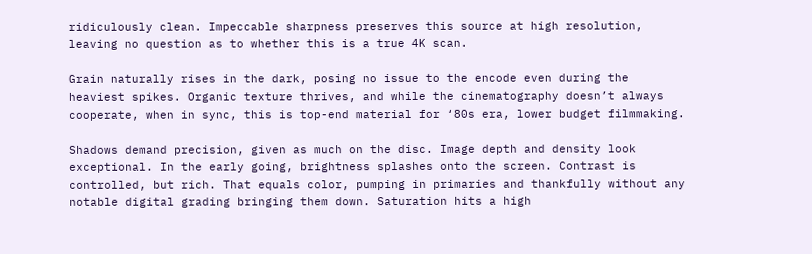ridiculously clean. Impeccable sharpness preserves this source at high resolution, leaving no question as to whether this is a true 4K scan.

Grain naturally rises in the dark, posing no issue to the encode even during the heaviest spikes. Organic texture thrives, and while the cinematography doesn’t always cooperate, when in sync, this is top-end material for ‘80s era, lower budget filmmaking.

Shadows demand precision, given as much on the disc. Image depth and density look exceptional. In the early going, brightness splashes onto the screen. Contrast is controlled, but rich. That equals color, pumping in primaries and thankfully without any notable digital grading bringing them down. Saturation hits a high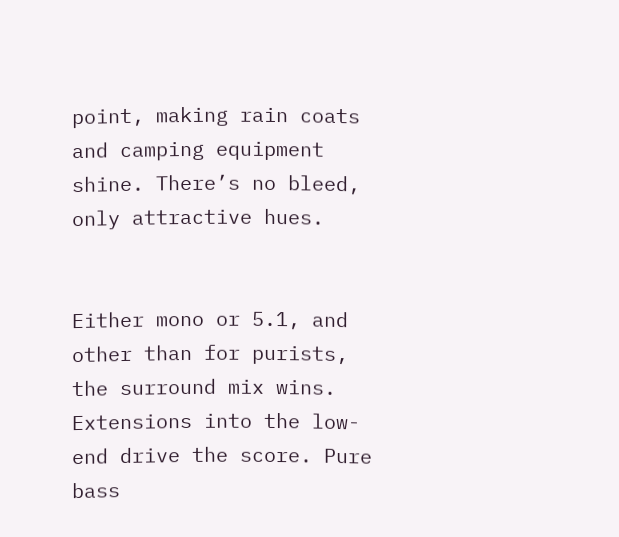point, making rain coats and camping equipment shine. There’s no bleed, only attractive hues.


Either mono or 5.1, and other than for purists, the surround mix wins. Extensions into the low-end drive the score. Pure bass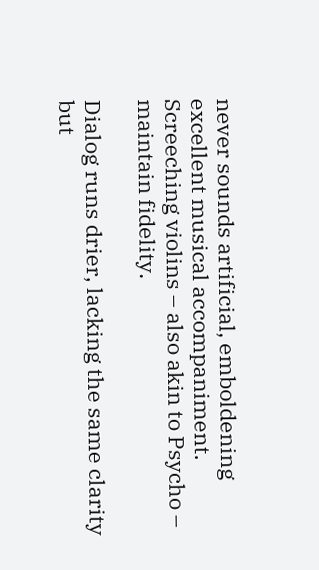never sounds artificial, emboldening excellent musical accompaniment. Screeching violins – also akin to Psycho – maintain fidelity.

Dialog runs drier, lacking the same clarity but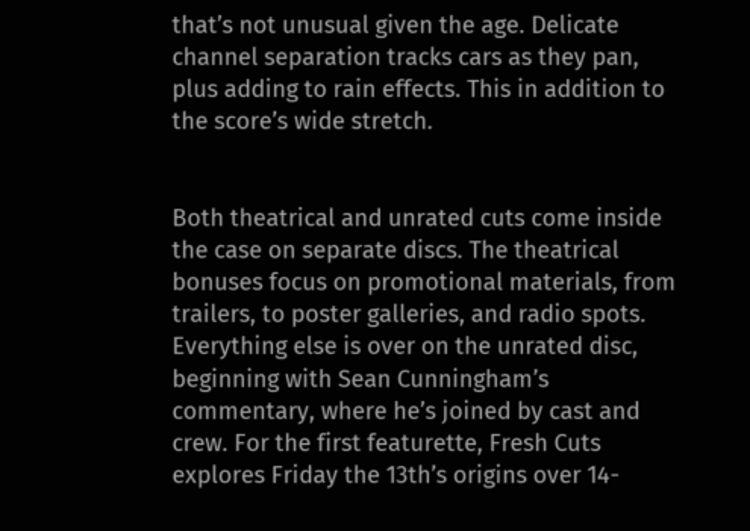that’s not unusual given the age. Delicate channel separation tracks cars as they pan, plus adding to rain effects. This in addition to the score’s wide stretch.


Both theatrical and unrated cuts come inside the case on separate discs. The theatrical bonuses focus on promotional materials, from trailers, to poster galleries, and radio spots. Everything else is over on the unrated disc, beginning with Sean Cunningham’s commentary, where he’s joined by cast and crew. For the first featurette, Fresh Cuts explores Friday the 13th’s origins over 14-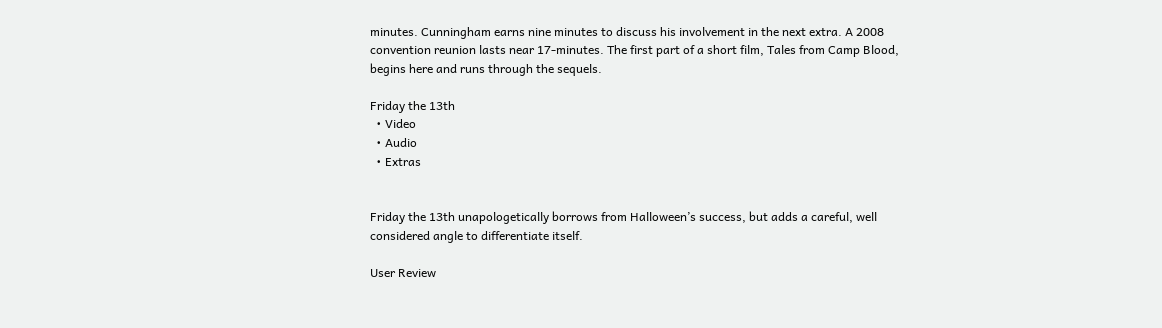minutes. Cunningham earns nine minutes to discuss his involvement in the next extra. A 2008 convention reunion lasts near 17-minutes. The first part of a short film, Tales from Camp Blood, begins here and runs through the sequels.

Friday the 13th
  • Video
  • Audio
  • Extras


Friday the 13th unapologetically borrows from Halloween’s success, but adds a careful, well considered angle to differentiate itself.

User Review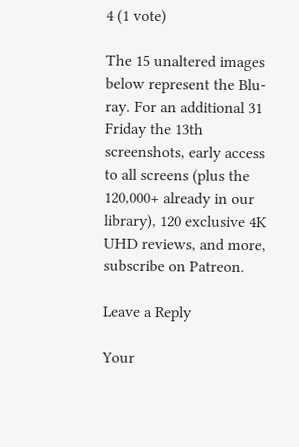4 (1 vote)

The 15 unaltered images below represent the Blu-ray. For an additional 31 Friday the 13th screenshots, early access to all screens (plus the 120,000+ already in our library), 120 exclusive 4K UHD reviews, and more, subscribe on Patreon.

Leave a Reply

Your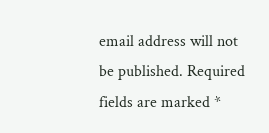email address will not be published. Required fields are marked *